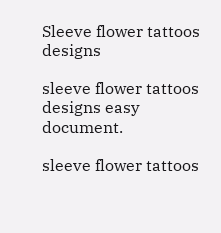Sleeve flower tattoos designs

sleeve flower tattoos designs easy document.

sleeve flower tattoos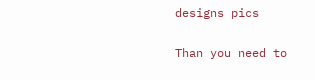designs pics

Than you need to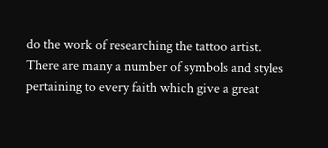do the work of researching the tattoo artist. There are many a number of symbols and styles pertaining to every faith which give a great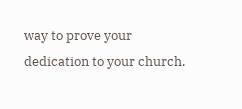way to prove your dedication to your church.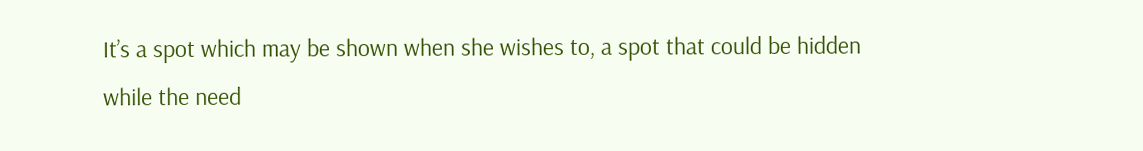It’s a spot which may be shown when she wishes to, a spot that could be hidden while the need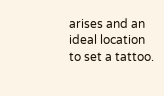arises and an ideal location to set a tattoo.